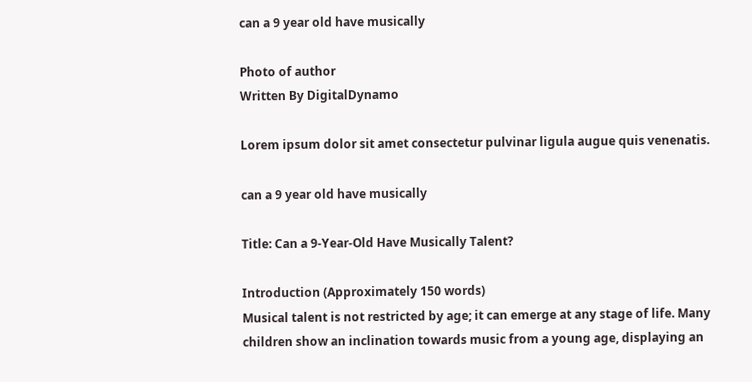can a 9 year old have musically

Photo of author
Written By DigitalDynamo

Lorem ipsum dolor sit amet consectetur pulvinar ligula augue quis venenatis.

can a 9 year old have musically

Title: Can a 9-Year-Old Have Musically Talent?

Introduction (Approximately 150 words)
Musical talent is not restricted by age; it can emerge at any stage of life. Many children show an inclination towards music from a young age, displaying an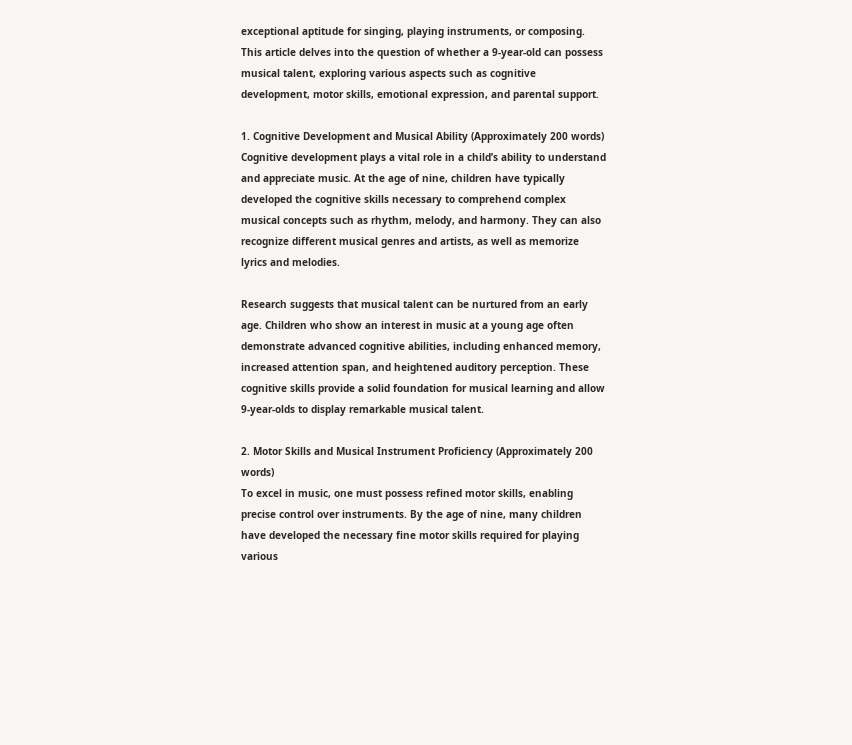exceptional aptitude for singing, playing instruments, or composing. This article delves into the question of whether a 9-year-old can possess musical talent, exploring various aspects such as cognitive development, motor skills, emotional expression, and parental support.

1. Cognitive Development and Musical Ability (Approximately 200 words)
Cognitive development plays a vital role in a child’s ability to understand and appreciate music. At the age of nine, children have typically developed the cognitive skills necessary to comprehend complex musical concepts such as rhythm, melody, and harmony. They can also recognize different musical genres and artists, as well as memorize lyrics and melodies.

Research suggests that musical talent can be nurtured from an early age. Children who show an interest in music at a young age often demonstrate advanced cognitive abilities, including enhanced memory, increased attention span, and heightened auditory perception. These cognitive skills provide a solid foundation for musical learning and allow 9-year-olds to display remarkable musical talent.

2. Motor Skills and Musical Instrument Proficiency (Approximately 200 words)
To excel in music, one must possess refined motor skills, enabling precise control over instruments. By the age of nine, many children have developed the necessary fine motor skills required for playing various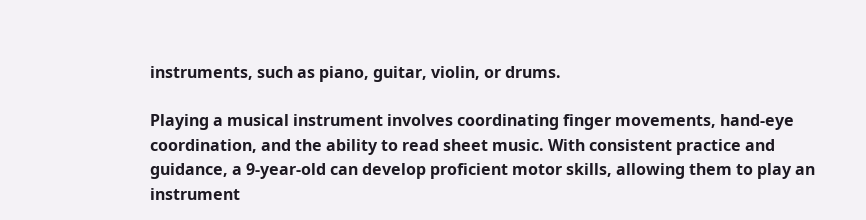instruments, such as piano, guitar, violin, or drums.

Playing a musical instrument involves coordinating finger movements, hand-eye coordination, and the ability to read sheet music. With consistent practice and guidance, a 9-year-old can develop proficient motor skills, allowing them to play an instrument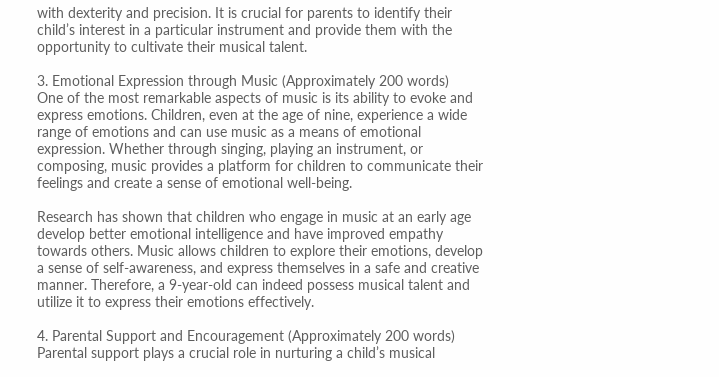with dexterity and precision. It is crucial for parents to identify their child’s interest in a particular instrument and provide them with the opportunity to cultivate their musical talent.

3. Emotional Expression through Music (Approximately 200 words)
One of the most remarkable aspects of music is its ability to evoke and express emotions. Children, even at the age of nine, experience a wide range of emotions and can use music as a means of emotional expression. Whether through singing, playing an instrument, or composing, music provides a platform for children to communicate their feelings and create a sense of emotional well-being.

Research has shown that children who engage in music at an early age develop better emotional intelligence and have improved empathy towards others. Music allows children to explore their emotions, develop a sense of self-awareness, and express themselves in a safe and creative manner. Therefore, a 9-year-old can indeed possess musical talent and utilize it to express their emotions effectively.

4. Parental Support and Encouragement (Approximately 200 words)
Parental support plays a crucial role in nurturing a child’s musical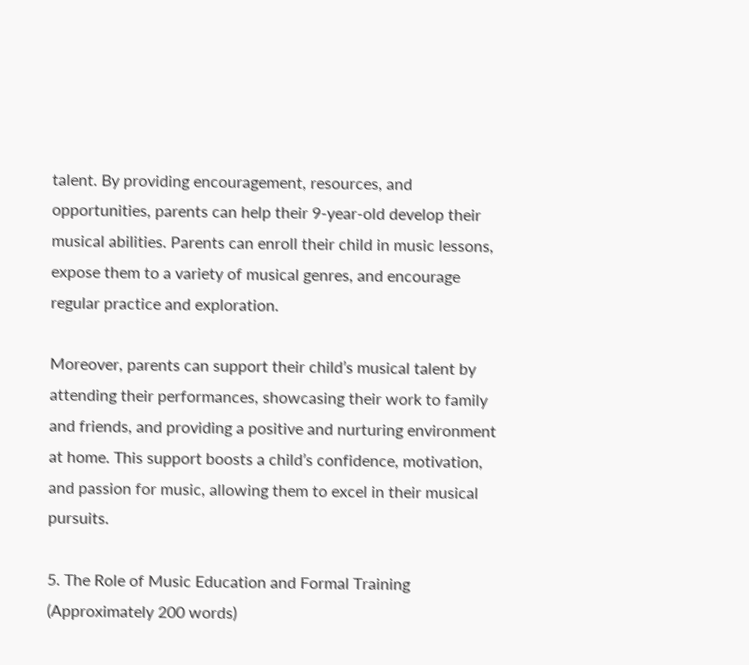talent. By providing encouragement, resources, and opportunities, parents can help their 9-year-old develop their musical abilities. Parents can enroll their child in music lessons, expose them to a variety of musical genres, and encourage regular practice and exploration.

Moreover, parents can support their child’s musical talent by attending their performances, showcasing their work to family and friends, and providing a positive and nurturing environment at home. This support boosts a child’s confidence, motivation, and passion for music, allowing them to excel in their musical pursuits.

5. The Role of Music Education and Formal Training (Approximately 200 words)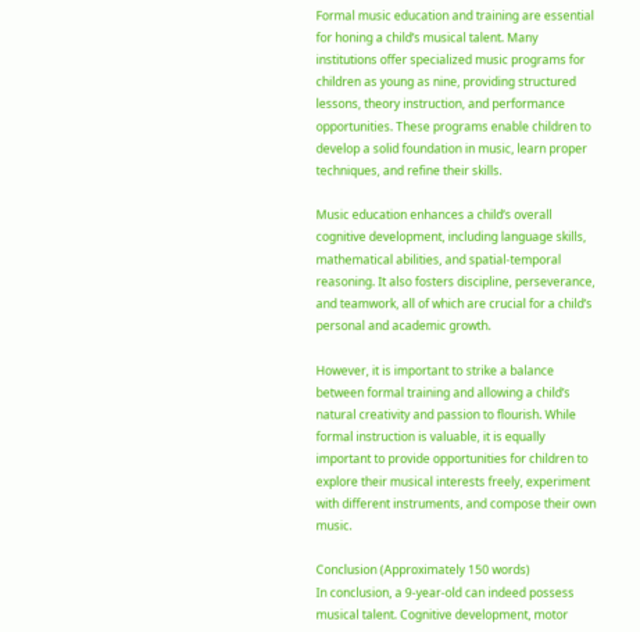Formal music education and training are essential for honing a child’s musical talent. Many institutions offer specialized music programs for children as young as nine, providing structured lessons, theory instruction, and performance opportunities. These programs enable children to develop a solid foundation in music, learn proper techniques, and refine their skills.

Music education enhances a child’s overall cognitive development, including language skills, mathematical abilities, and spatial-temporal reasoning. It also fosters discipline, perseverance, and teamwork, all of which are crucial for a child’s personal and academic growth.

However, it is important to strike a balance between formal training and allowing a child’s natural creativity and passion to flourish. While formal instruction is valuable, it is equally important to provide opportunities for children to explore their musical interests freely, experiment with different instruments, and compose their own music.

Conclusion (Approximately 150 words)
In conclusion, a 9-year-old can indeed possess musical talent. Cognitive development, motor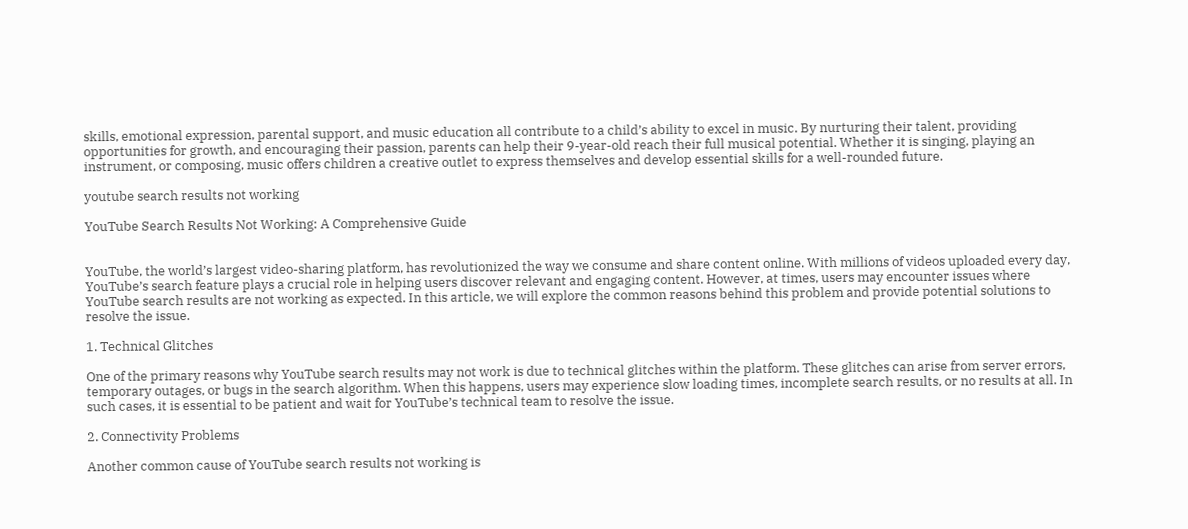skills, emotional expression, parental support, and music education all contribute to a child’s ability to excel in music. By nurturing their talent, providing opportunities for growth, and encouraging their passion, parents can help their 9-year-old reach their full musical potential. Whether it is singing, playing an instrument, or composing, music offers children a creative outlet to express themselves and develop essential skills for a well-rounded future.

youtube search results not working

YouTube Search Results Not Working: A Comprehensive Guide


YouTube, the world’s largest video-sharing platform, has revolutionized the way we consume and share content online. With millions of videos uploaded every day, YouTube’s search feature plays a crucial role in helping users discover relevant and engaging content. However, at times, users may encounter issues where YouTube search results are not working as expected. In this article, we will explore the common reasons behind this problem and provide potential solutions to resolve the issue.

1. Technical Glitches

One of the primary reasons why YouTube search results may not work is due to technical glitches within the platform. These glitches can arise from server errors, temporary outages, or bugs in the search algorithm. When this happens, users may experience slow loading times, incomplete search results, or no results at all. In such cases, it is essential to be patient and wait for YouTube’s technical team to resolve the issue.

2. Connectivity Problems

Another common cause of YouTube search results not working is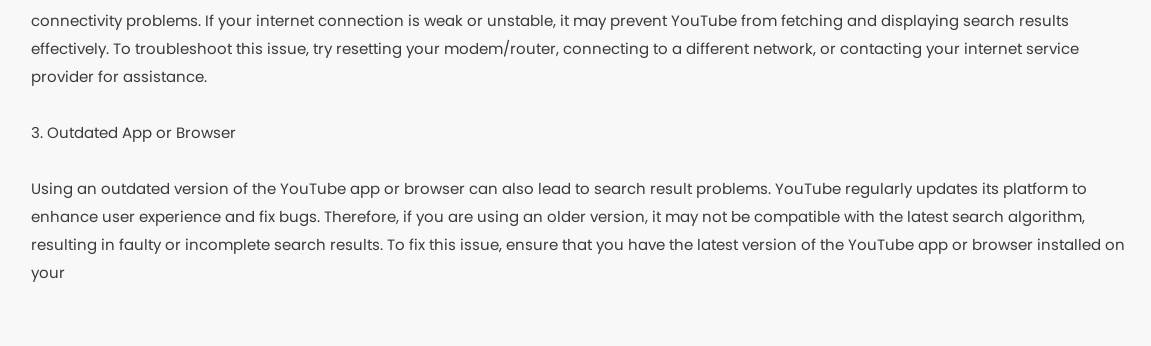connectivity problems. If your internet connection is weak or unstable, it may prevent YouTube from fetching and displaying search results effectively. To troubleshoot this issue, try resetting your modem/router, connecting to a different network, or contacting your internet service provider for assistance.

3. Outdated App or Browser

Using an outdated version of the YouTube app or browser can also lead to search result problems. YouTube regularly updates its platform to enhance user experience and fix bugs. Therefore, if you are using an older version, it may not be compatible with the latest search algorithm, resulting in faulty or incomplete search results. To fix this issue, ensure that you have the latest version of the YouTube app or browser installed on your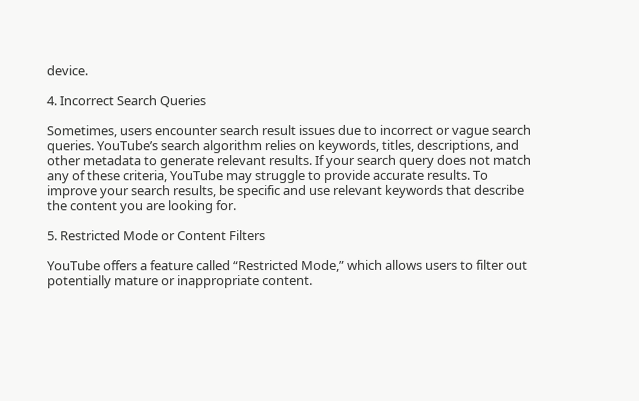device.

4. Incorrect Search Queries

Sometimes, users encounter search result issues due to incorrect or vague search queries. YouTube’s search algorithm relies on keywords, titles, descriptions, and other metadata to generate relevant results. If your search query does not match any of these criteria, YouTube may struggle to provide accurate results. To improve your search results, be specific and use relevant keywords that describe the content you are looking for.

5. Restricted Mode or Content Filters

YouTube offers a feature called “Restricted Mode,” which allows users to filter out potentially mature or inappropriate content.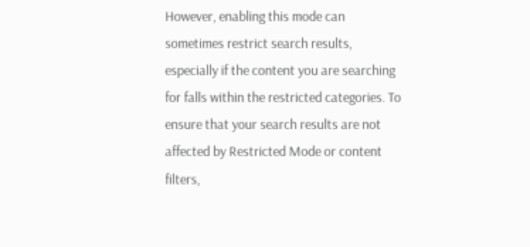However, enabling this mode can sometimes restrict search results, especially if the content you are searching for falls within the restricted categories. To ensure that your search results are not affected by Restricted Mode or content filters,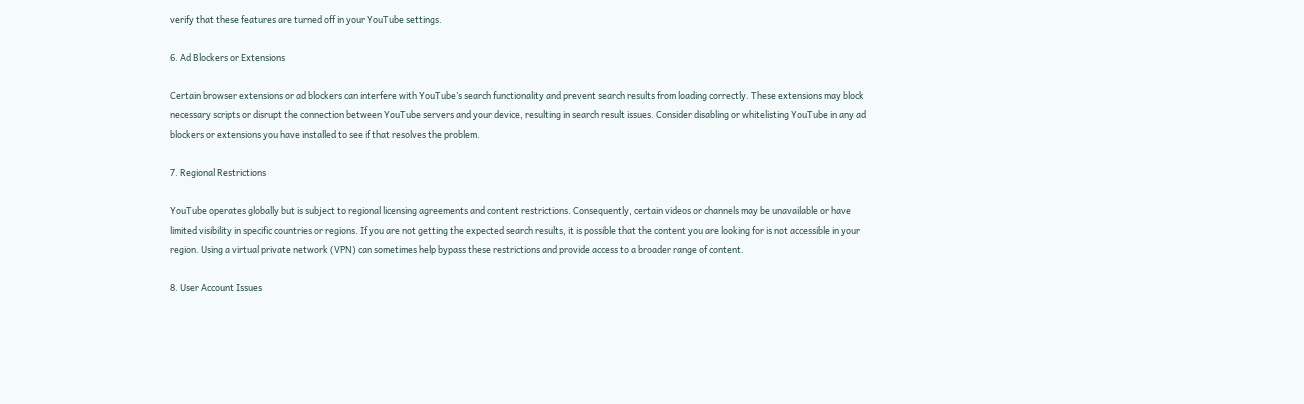verify that these features are turned off in your YouTube settings.

6. Ad Blockers or Extensions

Certain browser extensions or ad blockers can interfere with YouTube’s search functionality and prevent search results from loading correctly. These extensions may block necessary scripts or disrupt the connection between YouTube servers and your device, resulting in search result issues. Consider disabling or whitelisting YouTube in any ad blockers or extensions you have installed to see if that resolves the problem.

7. Regional Restrictions

YouTube operates globally but is subject to regional licensing agreements and content restrictions. Consequently, certain videos or channels may be unavailable or have limited visibility in specific countries or regions. If you are not getting the expected search results, it is possible that the content you are looking for is not accessible in your region. Using a virtual private network (VPN) can sometimes help bypass these restrictions and provide access to a broader range of content.

8. User Account Issues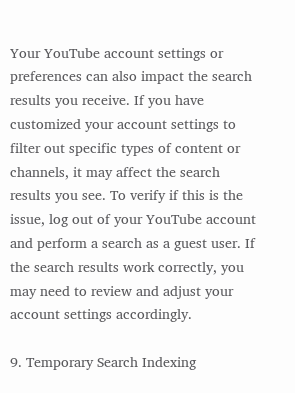Your YouTube account settings or preferences can also impact the search results you receive. If you have customized your account settings to filter out specific types of content or channels, it may affect the search results you see. To verify if this is the issue, log out of your YouTube account and perform a search as a guest user. If the search results work correctly, you may need to review and adjust your account settings accordingly.

9. Temporary Search Indexing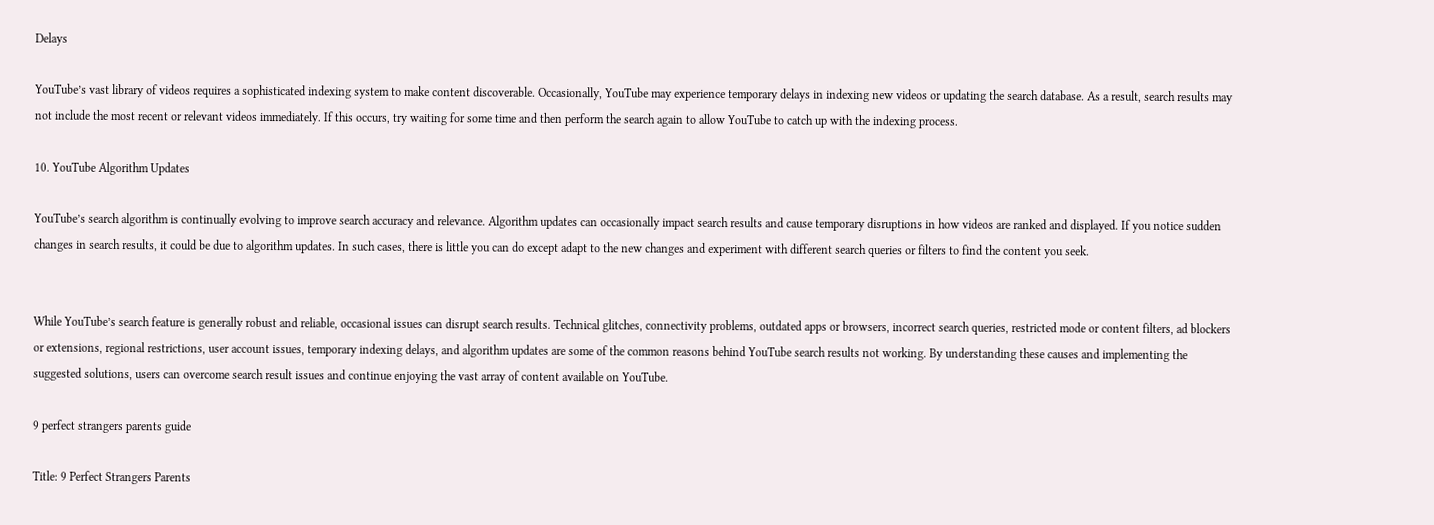Delays

YouTube’s vast library of videos requires a sophisticated indexing system to make content discoverable. Occasionally, YouTube may experience temporary delays in indexing new videos or updating the search database. As a result, search results may not include the most recent or relevant videos immediately. If this occurs, try waiting for some time and then perform the search again to allow YouTube to catch up with the indexing process.

10. YouTube Algorithm Updates

YouTube’s search algorithm is continually evolving to improve search accuracy and relevance. Algorithm updates can occasionally impact search results and cause temporary disruptions in how videos are ranked and displayed. If you notice sudden changes in search results, it could be due to algorithm updates. In such cases, there is little you can do except adapt to the new changes and experiment with different search queries or filters to find the content you seek.


While YouTube’s search feature is generally robust and reliable, occasional issues can disrupt search results. Technical glitches, connectivity problems, outdated apps or browsers, incorrect search queries, restricted mode or content filters, ad blockers or extensions, regional restrictions, user account issues, temporary indexing delays, and algorithm updates are some of the common reasons behind YouTube search results not working. By understanding these causes and implementing the suggested solutions, users can overcome search result issues and continue enjoying the vast array of content available on YouTube.

9 perfect strangers parents guide

Title: 9 Perfect Strangers Parents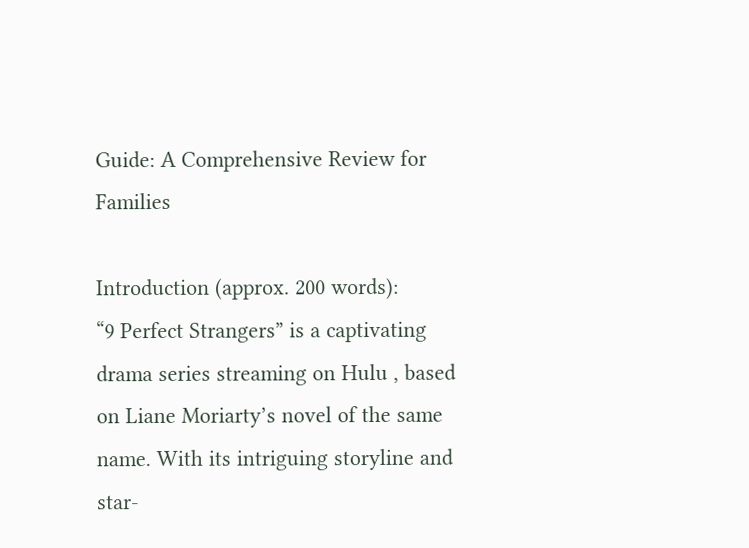Guide: A Comprehensive Review for Families

Introduction (approx. 200 words):
“9 Perfect Strangers” is a captivating drama series streaming on Hulu , based on Liane Moriarty’s novel of the same name. With its intriguing storyline and star-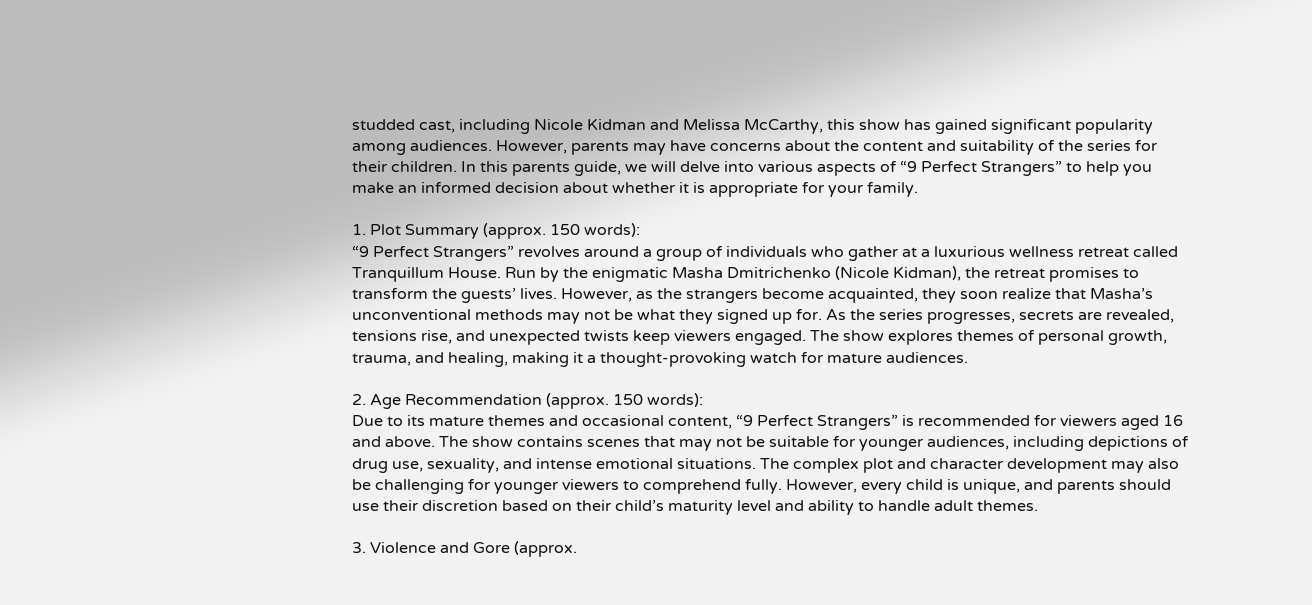studded cast, including Nicole Kidman and Melissa McCarthy, this show has gained significant popularity among audiences. However, parents may have concerns about the content and suitability of the series for their children. In this parents guide, we will delve into various aspects of “9 Perfect Strangers” to help you make an informed decision about whether it is appropriate for your family.

1. Plot Summary (approx. 150 words):
“9 Perfect Strangers” revolves around a group of individuals who gather at a luxurious wellness retreat called Tranquillum House. Run by the enigmatic Masha Dmitrichenko (Nicole Kidman), the retreat promises to transform the guests’ lives. However, as the strangers become acquainted, they soon realize that Masha’s unconventional methods may not be what they signed up for. As the series progresses, secrets are revealed, tensions rise, and unexpected twists keep viewers engaged. The show explores themes of personal growth, trauma, and healing, making it a thought-provoking watch for mature audiences.

2. Age Recommendation (approx. 150 words):
Due to its mature themes and occasional content, “9 Perfect Strangers” is recommended for viewers aged 16 and above. The show contains scenes that may not be suitable for younger audiences, including depictions of drug use, sexuality, and intense emotional situations. The complex plot and character development may also be challenging for younger viewers to comprehend fully. However, every child is unique, and parents should use their discretion based on their child’s maturity level and ability to handle adult themes.

3. Violence and Gore (approx.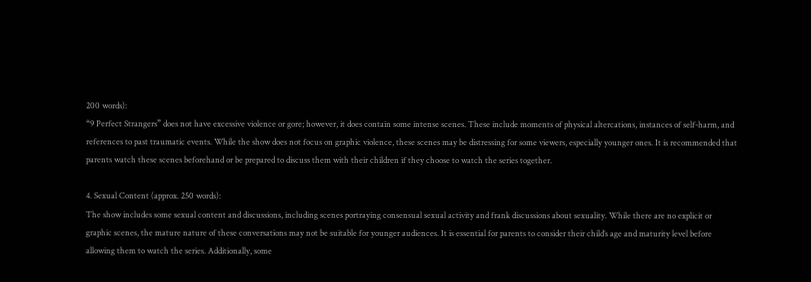200 words):
“9 Perfect Strangers” does not have excessive violence or gore; however, it does contain some intense scenes. These include moments of physical altercations, instances of self-harm, and references to past traumatic events. While the show does not focus on graphic violence, these scenes may be distressing for some viewers, especially younger ones. It is recommended that parents watch these scenes beforehand or be prepared to discuss them with their children if they choose to watch the series together.

4. Sexual Content (approx. 250 words):
The show includes some sexual content and discussions, including scenes portraying consensual sexual activity and frank discussions about sexuality. While there are no explicit or graphic scenes, the mature nature of these conversations may not be suitable for younger audiences. It is essential for parents to consider their child’s age and maturity level before allowing them to watch the series. Additionally, some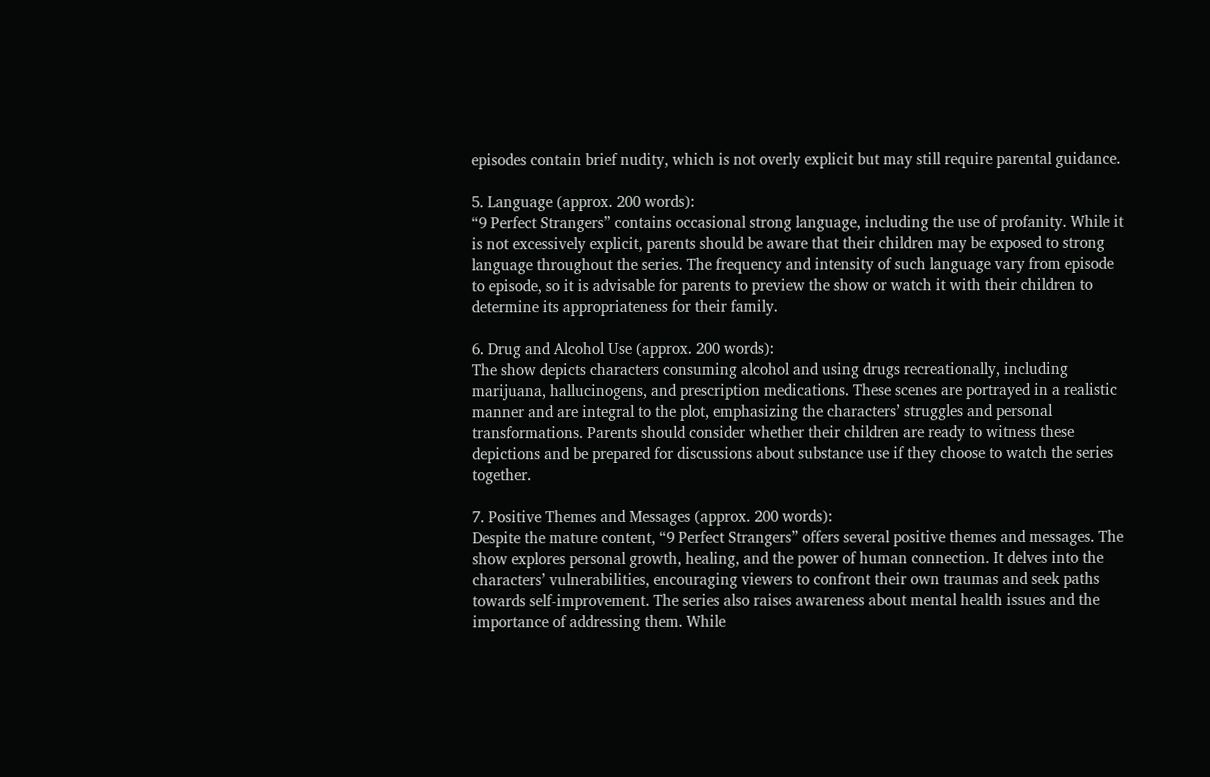episodes contain brief nudity, which is not overly explicit but may still require parental guidance.

5. Language (approx. 200 words):
“9 Perfect Strangers” contains occasional strong language, including the use of profanity. While it is not excessively explicit, parents should be aware that their children may be exposed to strong language throughout the series. The frequency and intensity of such language vary from episode to episode, so it is advisable for parents to preview the show or watch it with their children to determine its appropriateness for their family.

6. Drug and Alcohol Use (approx. 200 words):
The show depicts characters consuming alcohol and using drugs recreationally, including marijuana, hallucinogens, and prescription medications. These scenes are portrayed in a realistic manner and are integral to the plot, emphasizing the characters’ struggles and personal transformations. Parents should consider whether their children are ready to witness these depictions and be prepared for discussions about substance use if they choose to watch the series together.

7. Positive Themes and Messages (approx. 200 words):
Despite the mature content, “9 Perfect Strangers” offers several positive themes and messages. The show explores personal growth, healing, and the power of human connection. It delves into the characters’ vulnerabilities, encouraging viewers to confront their own traumas and seek paths towards self-improvement. The series also raises awareness about mental health issues and the importance of addressing them. While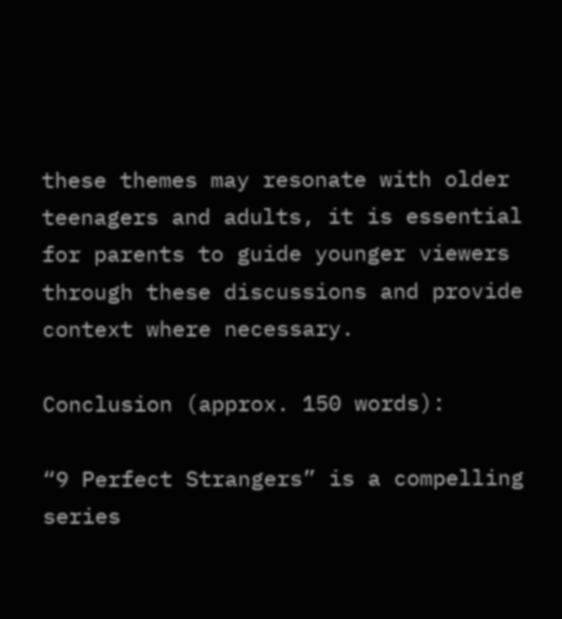these themes may resonate with older teenagers and adults, it is essential for parents to guide younger viewers through these discussions and provide context where necessary.

Conclusion (approx. 150 words):

“9 Perfect Strangers” is a compelling series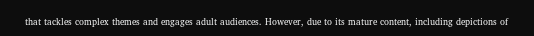that tackles complex themes and engages adult audiences. However, due to its mature content, including depictions of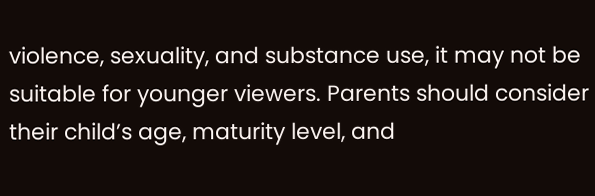violence, sexuality, and substance use, it may not be suitable for younger viewers. Parents should consider their child’s age, maturity level, and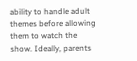ability to handle adult themes before allowing them to watch the show. Ideally, parents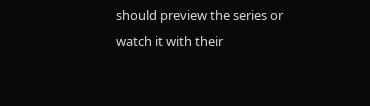should preview the series or watch it with their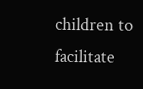children to facilitate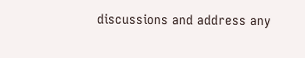discussions and address any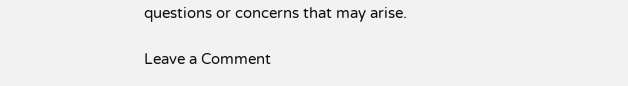questions or concerns that may arise.

Leave a Comment